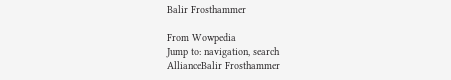Balir Frosthammer

From Wowpedia
Jump to: navigation, search
AllianceBalir Frosthammer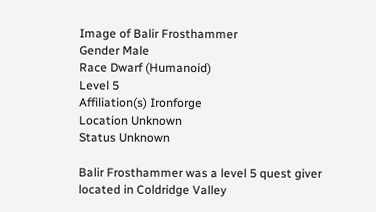Image of Balir Frosthammer
Gender Male
Race Dwarf (Humanoid)
Level 5
Affiliation(s) Ironforge
Location Unknown
Status Unknown

Balir Frosthammer was a level 5 quest giver located in Coldridge Valley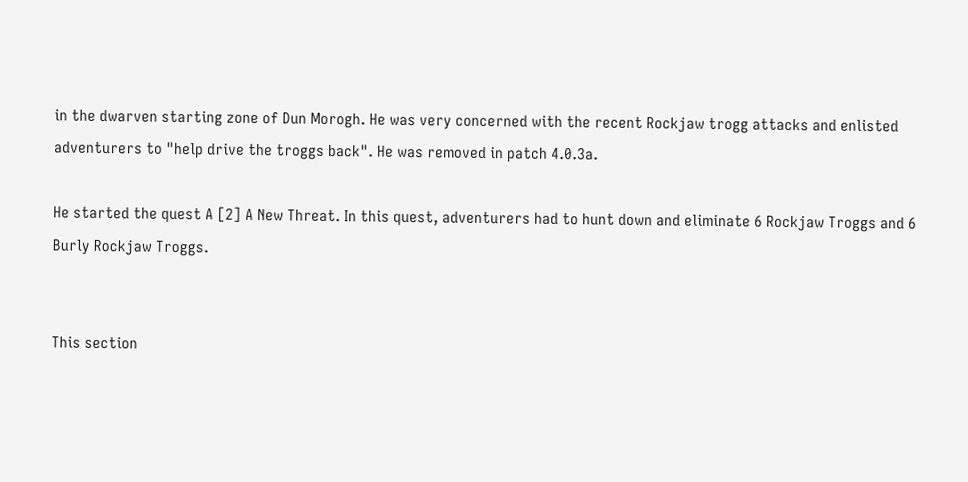in the dwarven starting zone of Dun Morogh. He was very concerned with the recent Rockjaw trogg attacks and enlisted adventurers to "help drive the troggs back". He was removed in patch 4.0.3a.

He started the quest A [2] A New Threat. In this quest, adventurers had to hunt down and eliminate 6 Rockjaw Troggs and 6 Burly Rockjaw Troggs.


This section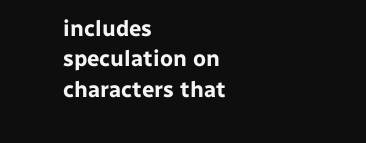includes speculation on characters that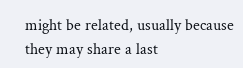might be related, usually because they may share a last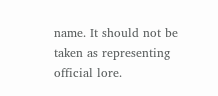name. It should not be taken as representing official lore.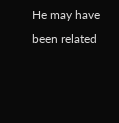He may have been related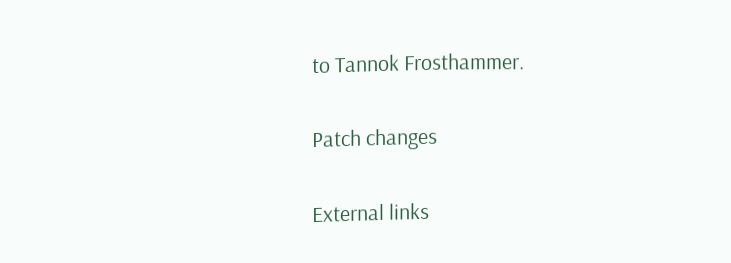to Tannok Frosthammer.

Patch changes

External links